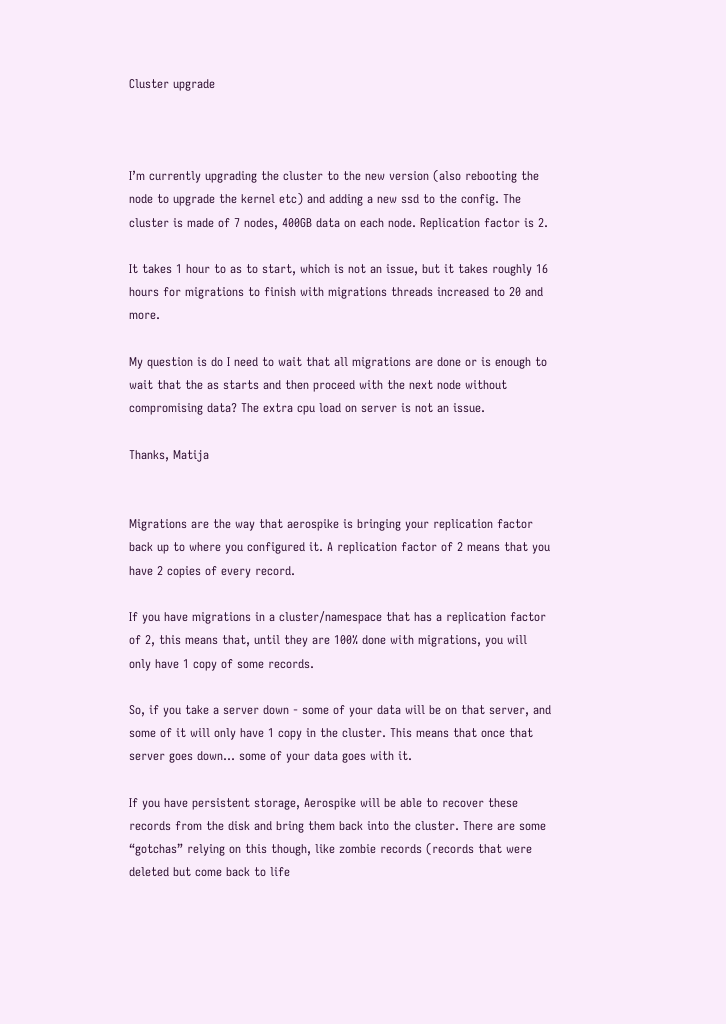Cluster upgrade



I’m currently upgrading the cluster to the new version (also rebooting the node to upgrade the kernel etc) and adding a new ssd to the config. The cluster is made of 7 nodes, 400GB data on each node. Replication factor is 2.

It takes 1 hour to as to start, which is not an issue, but it takes roughly 16 hours for migrations to finish with migrations threads increased to 20 and more.

My question is do I need to wait that all migrations are done or is enough to wait that the as starts and then proceed with the next node without compromising data? The extra cpu load on server is not an issue.

Thanks, Matija


Migrations are the way that aerospike is bringing your replication factor back up to where you configured it. A replication factor of 2 means that you have 2 copies of every record.

If you have migrations in a cluster/namespace that has a replication factor of 2, this means that, until they are 100% done with migrations, you will only have 1 copy of some records.

So, if you take a server down - some of your data will be on that server, and some of it will only have 1 copy in the cluster. This means that once that server goes down… some of your data goes with it.

If you have persistent storage, Aerospike will be able to recover these records from the disk and bring them back into the cluster. There are some “gotchas” relying on this though, like zombie records (records that were deleted but come back to life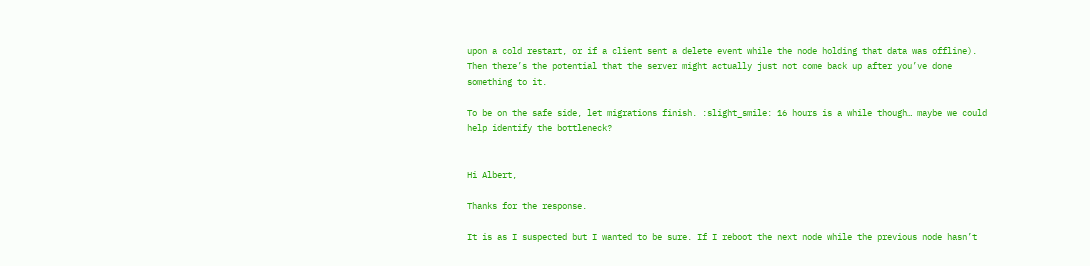upon a cold restart, or if a client sent a delete event while the node holding that data was offline). Then there’s the potential that the server might actually just not come back up after you’ve done something to it.

To be on the safe side, let migrations finish. :slight_smile: 16 hours is a while though… maybe we could help identify the bottleneck?


Hi Albert,

Thanks for the response.

It is as I suspected but I wanted to be sure. If I reboot the next node while the previous node hasn’t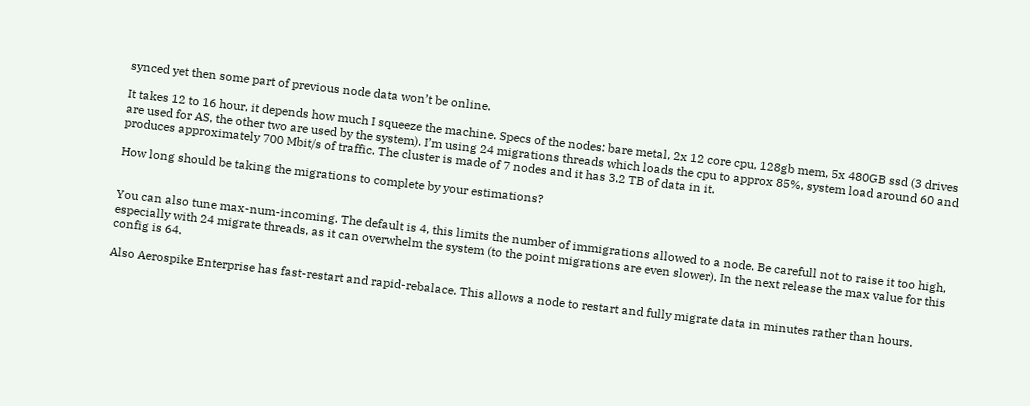synced yet then some part of previous node data won’t be online.

It takes 12 to 16 hour, it depends how much I squeeze the machine. Specs of the nodes: bare metal, 2x 12 core cpu, 128gb mem, 5x 480GB ssd (3 drives are used for AS, the other two are used by the system). I’m using 24 migrations threads which loads the cpu to approx 85%, system load around 60 and produces approximately 700 Mbit/s of traffic. The cluster is made of 7 nodes and it has 3.2 TB of data in it.

How long should be taking the migrations to complete by your estimations?


You can also tune max-num-incoming. The default is 4, this limits the number of immigrations allowed to a node. Be carefull not to raise it too high, especially with 24 migrate threads, as it can overwhelm the system (to the point migrations are even slower). In the next release the max value for this config is 64.

Also Aerospike Enterprise has fast-restart and rapid-rebalace. This allows a node to restart and fully migrate data in minutes rather than hours.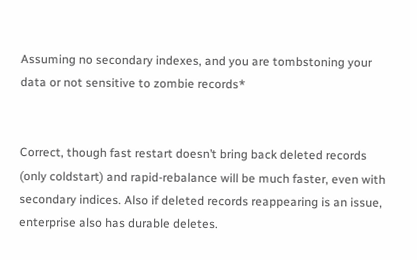Assuming no secondary indexes, and you are tombstoning your data or not sensitive to zombie records*


Correct, though fast restart doesn’t bring back deleted records (only coldstart) and rapid-rebalance will be much faster, even with secondary indices. Also if deleted records reappearing is an issue, enterprise also has durable deletes.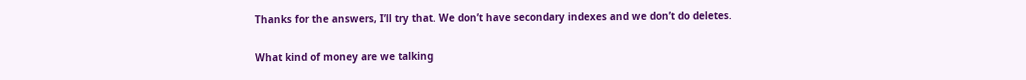Thanks for the answers, I’ll try that. We don’t have secondary indexes and we don’t do deletes.

What kind of money are we talking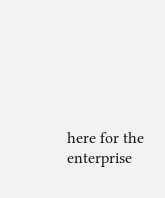here for the enterprise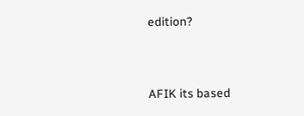edition?


AFIK its based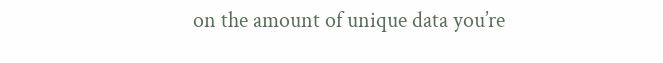on the amount of unique data you’re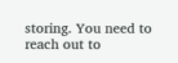storing. You need to reach out to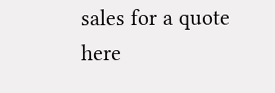sales for a quote here